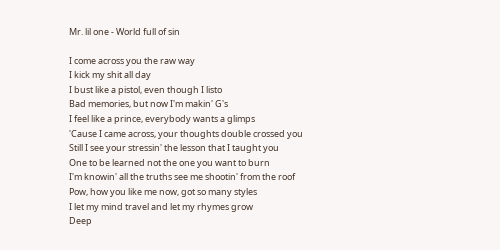Mr. lil one - World full of sin

I come across you the raw way
I kick my shit all day
I bust like a pistol, even though I listo
Bad memories, but now I'm makin' G's
I feel like a prince, everybody wants a glimps
'Cause I came across, your thoughts double crossed you
Still I see your stressin' the lesson that I taught you
One to be learned not the one you want to burn
I'm knowin' all the truths see me shootin' from the roof
Pow, how you like me now, got so many styles
I let my mind travel and let my rhymes grow
Deep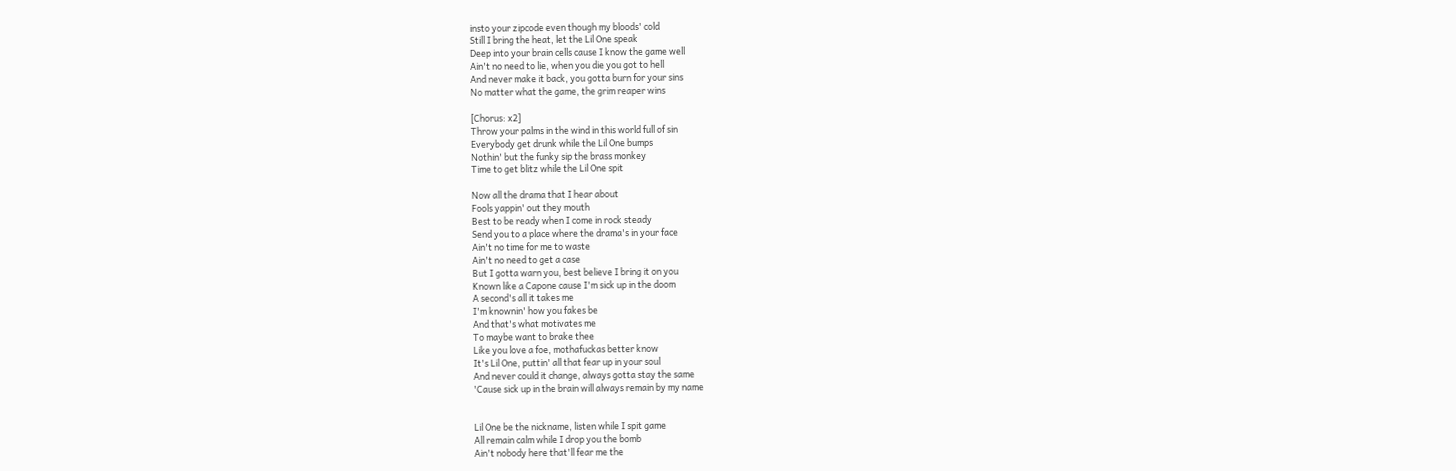insto your zipcode even though my bloods' cold
Still I bring the heat, let the Lil One speak
Deep into your brain cells cause I know the game well
Ain't no need to lie, when you die you got to hell
And never make it back, you gotta burn for your sins
No matter what the game, the grim reaper wins

[Chorus: x2]
Throw your palms in the wind in this world full of sin
Everybody get drunk while the Lil One bumps
Nothin' but the funky sip the brass monkey
Time to get blitz while the Lil One spit

Now all the drama that I hear about
Fools yappin' out they mouth
Best to be ready when I come in rock steady
Send you to a place where the drama's in your face
Ain't no time for me to waste
Ain't no need to get a case
But I gotta warn you, best believe I bring it on you
Known like a Capone cause I'm sick up in the doom
A second's all it takes me
I'm knownin' how you fakes be
And that's what motivates me
To maybe want to brake thee
Like you love a foe, mothafuckas better know
It's Lil One, puttin' all that fear up in your soul
And never could it change, always gotta stay the same
'Cause sick up in the brain will always remain by my name


Lil One be the nickname, listen while I spit game
All remain calm while I drop you the bomb
Ain't nobody here that'll fear me the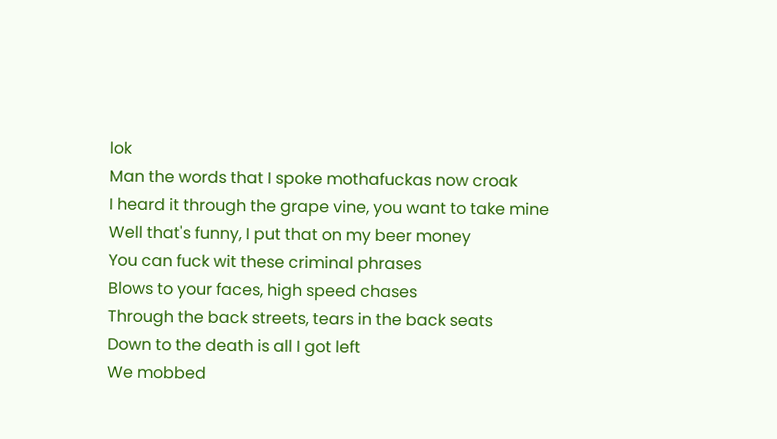lok
Man the words that I spoke mothafuckas now croak
I heard it through the grape vine, you want to take mine
Well that's funny, I put that on my beer money
You can fuck wit these criminal phrases
Blows to your faces, high speed chases
Through the back streets, tears in the back seats
Down to the death is all I got left
We mobbed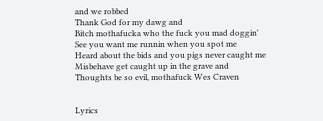and we robbed
Thank God for my dawg and
Bitch mothafucka who the fuck you mad doggin'
See you want me runnin when you spot me
Heard about the bids and you pigs never caught me
Misbehave get caught up in the grave and
Thoughts be so evil, mothafuck Wes Craven


Lyrics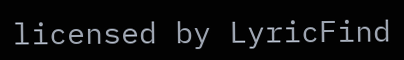licensed by LyricFind